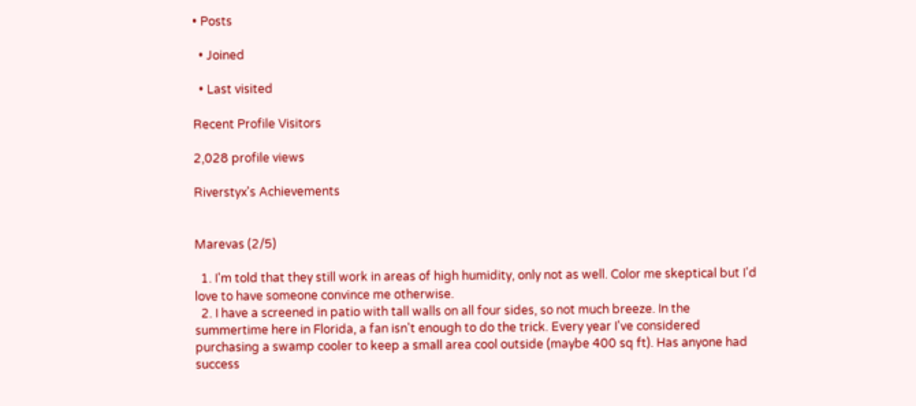• Posts

  • Joined

  • Last visited

Recent Profile Visitors

2,028 profile views

Riverstyx's Achievements


Marevas (2/5)

  1. I'm told that they still work in areas of high humidity, only not as well. Color me skeptical but I'd love to have someone convince me otherwise.
  2. I have a screened in patio with tall walls on all four sides, so not much breeze. In the summertime here in Florida, a fan isn't enough to do the trick. Every year I've considered purchasing a swamp cooler to keep a small area cool outside (maybe 400 sq ft). Has anyone had success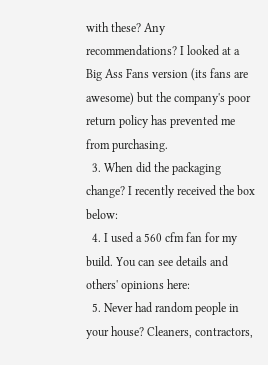with these? Any recommendations? I looked at a Big Ass Fans version (its fans are awesome) but the company's poor return policy has prevented me from purchasing.
  3. When did the packaging change? I recently received the box below:
  4. I used a 560 cfm fan for my build. You can see details and others' opinions here:
  5. Never had random people in your house? Cleaners, contractors,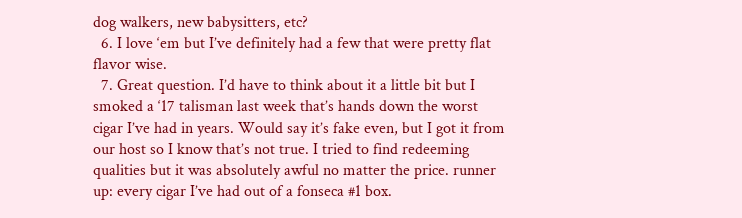dog walkers, new babysitters, etc?
  6. I love ‘em but I’ve definitely had a few that were pretty flat flavor wise.
  7. Great question. I’d have to think about it a little bit but I smoked a ‘17 talisman last week that’s hands down the worst cigar I’ve had in years. Would say it’s fake even, but I got it from our host so I know that’s not true. I tried to find redeeming qualities but it was absolutely awful no matter the price. runner up: every cigar I’ve had out of a fonseca #1 box.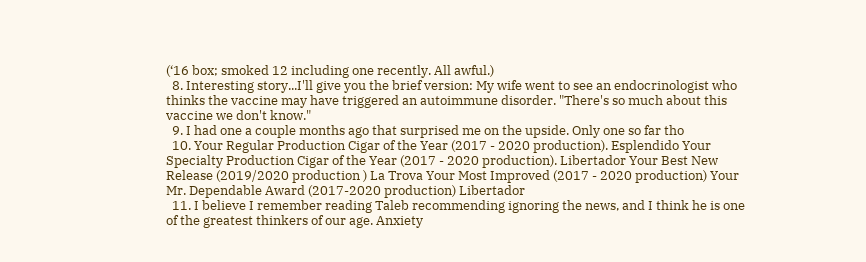(‘16 box; smoked 12 including one recently. All awful.)
  8. Interesting story...I'll give you the brief version: My wife went to see an endocrinologist who thinks the vaccine may have triggered an autoimmune disorder. "There's so much about this vaccine we don't know."
  9. I had one a couple months ago that surprised me on the upside. Only one so far tho
  10. Your Regular Production Cigar of the Year (2017 - 2020 production). Esplendido Your Specialty Production Cigar of the Year (2017 - 2020 production). Libertador Your Best New Release (2019/2020 production ) La Trova Your Most Improved (2017 - 2020 production) Your Mr. Dependable Award (2017-2020 production) Libertador
  11. I believe I remember reading Taleb recommending ignoring the news, and I think he is one of the greatest thinkers of our age. Anxiety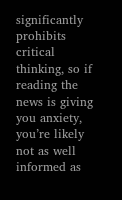significantly prohibits critical thinking, so if reading the news is giving you anxiety, you’re likely not as well informed as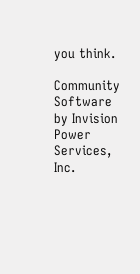you think.

Community Software by Invision Power Services, Inc.